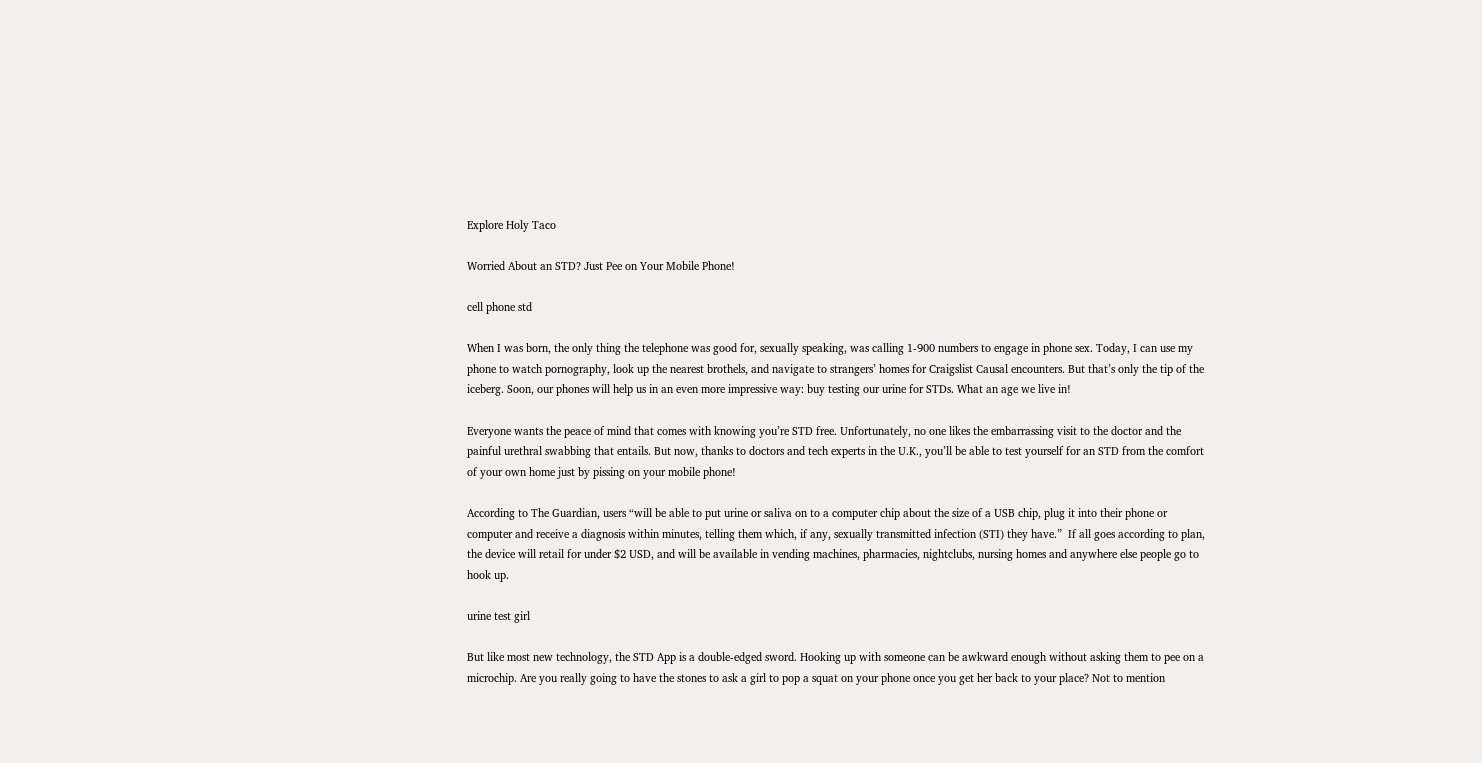Explore Holy Taco

Worried About an STD? Just Pee on Your Mobile Phone!

cell phone std

When I was born, the only thing the telephone was good for, sexually speaking, was calling 1-900 numbers to engage in phone sex. Today, I can use my phone to watch pornography, look up the nearest brothels, and navigate to strangers’ homes for Craigslist Causal encounters. But that’s only the tip of the iceberg. Soon, our phones will help us in an even more impressive way: buy testing our urine for STDs. What an age we live in!

Everyone wants the peace of mind that comes with knowing you’re STD free. Unfortunately, no one likes the embarrassing visit to the doctor and the painful urethral swabbing that entails. But now, thanks to doctors and tech experts in the U.K., you’ll be able to test yourself for an STD from the comfort of your own home just by pissing on your mobile phone!

According to The Guardian, users “will be able to put urine or saliva on to a computer chip about the size of a USB chip, plug it into their phone or computer and receive a diagnosis within minutes, telling them which, if any, sexually transmitted infection (STI) they have.”  If all goes according to plan, the device will retail for under $2 USD, and will be available in vending machines, pharmacies, nightclubs, nursing homes and anywhere else people go to hook up.

urine test girl

But like most new technology, the STD App is a double-edged sword. Hooking up with someone can be awkward enough without asking them to pee on a microchip. Are you really going to have the stones to ask a girl to pop a squat on your phone once you get her back to your place? Not to mention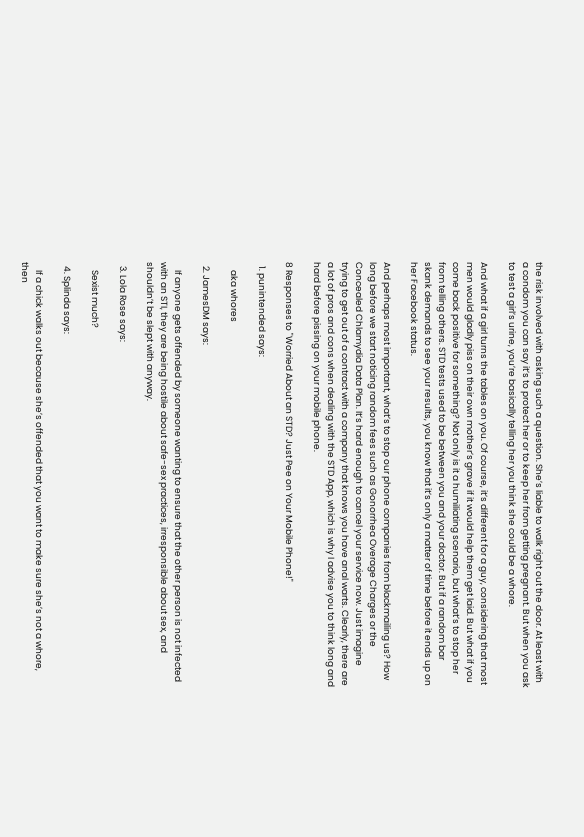the risk involved with asking such a question. She’s liable to walk right out the door. At least with a condom you can say it’s to protect her or to keep her from getting pregnant. But when you ask to test a girl’s urine, you’re basically telling her you think she could be a whore.

And what if a girl turns the tables on you. Of course, it’s different for a guy, considering that most men would gladly piss on their own mother’s grave if it would help them get laid. But what if you come back positive for something? Not only is it a humiliating scenario, but what’s to stop her from telling others. STD tests used to be between you and your doctor. But if a random bar skank demands to see your results, you know that it’s only a matter of time before it ends up on her Facebook status.

And perhaps most important, what’s to stop our phone companies from blackmailing us? How long before we start noticing random fees such as Gonorrhea Overage Charges or the Concealed Chlamydia Data Plan. It’s hard enough to cancel your service now. Just imagine trying to get out of a contract with a company that knows you have anal warts. Clearly, there are a lot of pros and cons when dealing with the STD App, which is why I advise you to think long and hard before pissing on your mobile phone.

8 Responses to "Worried About an STD? Just Pee on Your Mobile Phone!"

  1. punintended says:

    aka whores

  2. JamesDM says:

    If anyone gets offended by someone wanting to ensure that the other person is not infected with an STI, they are being hostile about safe-sex practices, irresponsible about sex, and shouldn’t be slept with anyway.

  3. Lola Rose says:

    Sexist much?

  4. Splinda says:

    If a chick walks out because she’s offended that you want to make sure she’s not a whore, then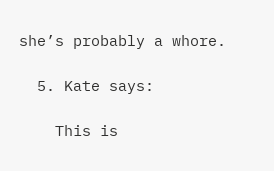she’s probably a whore.

  5. Kate says:

    This is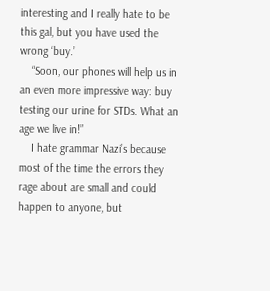interesting and I really hate to be this gal, but you have used the wrong ‘buy.’
    “Soon, our phones will help us in an even more impressive way: buy testing our urine for STDs. What an age we live in!”
    I hate grammar Nazi’s because most of the time the errors they rage about are small and could happen to anyone, but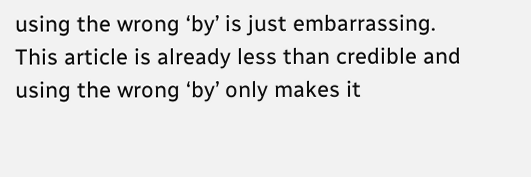using the wrong ‘by’ is just embarrassing. This article is already less than credible and using the wrong ‘by’ only makes it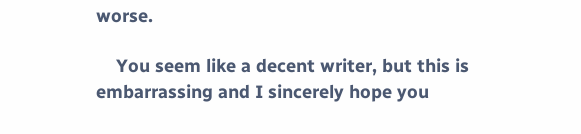worse.

    You seem like a decent writer, but this is embarrassing and I sincerely hope you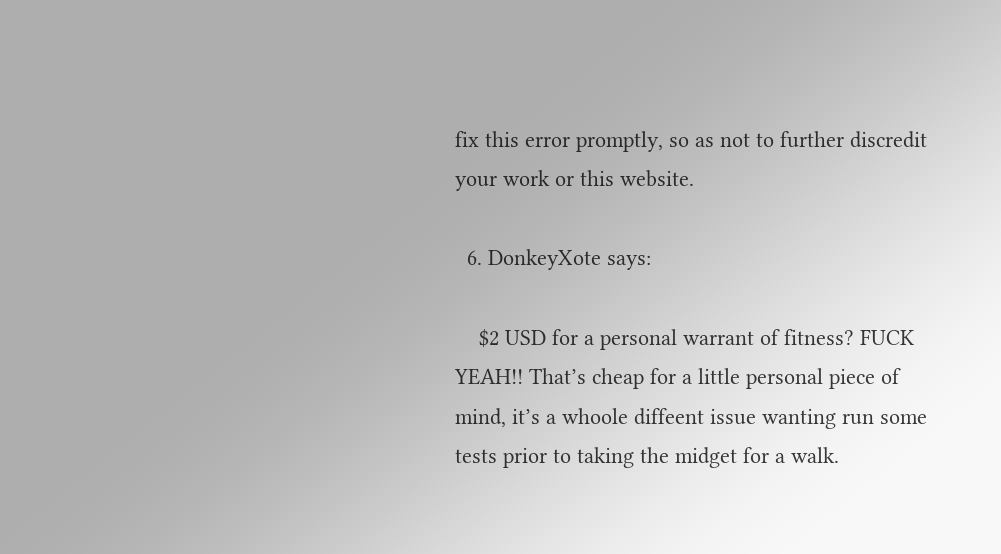fix this error promptly, so as not to further discredit your work or this website.

  6. DonkeyXote says:

    $2 USD for a personal warrant of fitness? FUCK YEAH!! That’s cheap for a little personal piece of mind, it’s a whoole diffeent issue wanting run some tests prior to taking the midget for a walk.